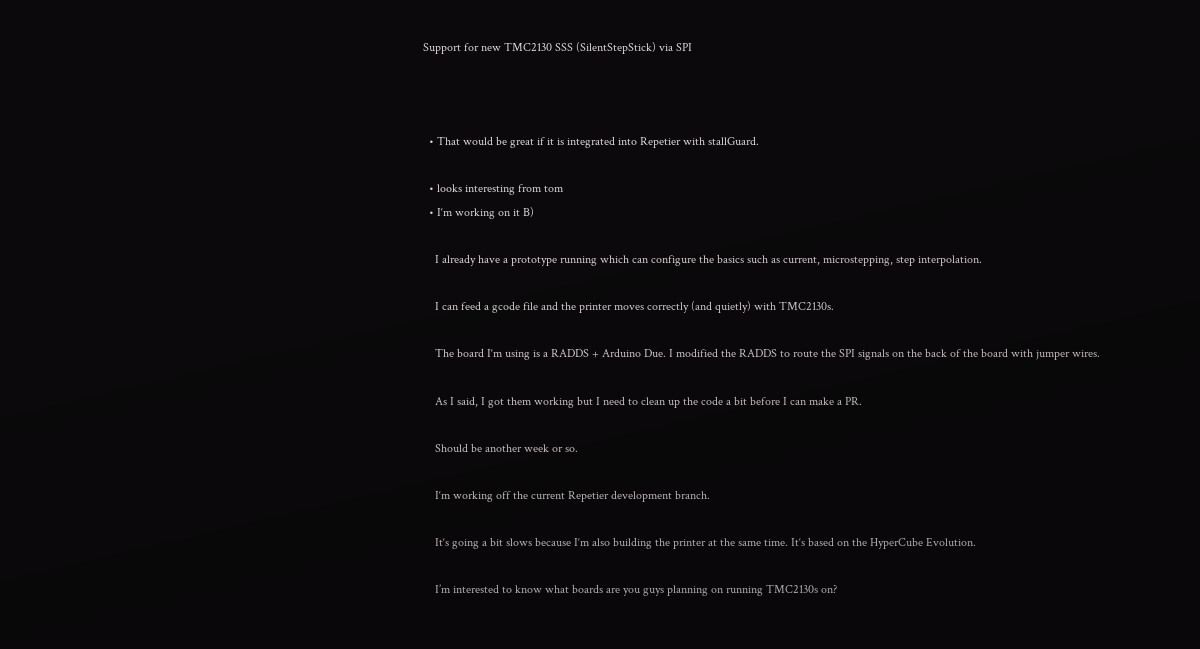Support for new TMC2130 SSS (SilentStepStick) via SPI



  • That would be great if it is integrated into Repetier with stallGuard.

  • looks interesting from tom
  • I‘m working on it B)

    I already have a prototype running which can configure the basics such as current, microstepping, step interpolation.

    I can feed a gcode file and the printer moves correctly (and quietly) with TMC2130s.

    The board I‘m using is a RADDS + Arduino Due. I modified the RADDS to route the SPI signals on the back of the board with jumper wires.

    As I said, I got them working but I need to clean up the code a bit before I can make a PR.

    Should be another week or so.

    I‘m working off the current Repetier development branch.

    It‘s going a bit slows because I‘m also building the printer at the same time. It‘s based on the HyperCube Evolution.

    I’m interested to know what boards are you guys planning on running TMC2130s on?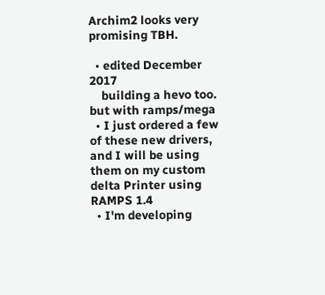Archim2 looks very promising TBH.

  • edited December 2017
    building a hevo too. but with ramps/mega
  • I just ordered a few of these new drivers, and I will be using them on my custom delta Printer using RAMPS 1.4
  • I'm developing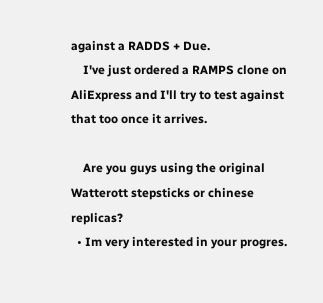against a RADDS + Due.
    I've just ordered a RAMPS clone on AliExpress and I'll try to test against that too once it arrives.

    Are you guys using the original Watterott stepsticks or chinese replicas?
  • Im very interested in your progres.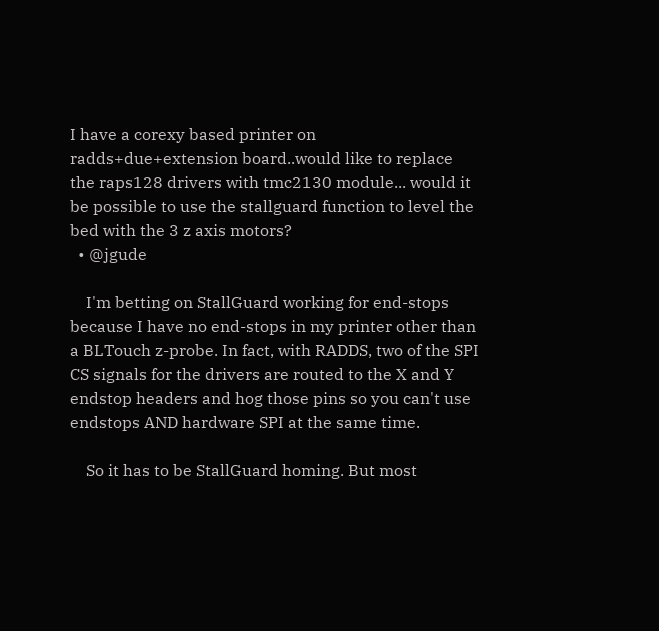I have a corexy based printer on radds+due+extension board..would like to replace the raps128 drivers with tmc2130 module... would it be possible to use the stallguard function to level the bed with the 3 z axis motors?
  • @jgude

    I'm betting on StallGuard working for end-stops because I have no end-stops in my printer other than a BLTouch z-probe. In fact, with RADDS, two of the SPI CS signals for the drivers are routed to the X and Y endstop headers and hog those pins so you can't use endstops AND hardware SPI at the same time.

    So it has to be StallGuard homing. But most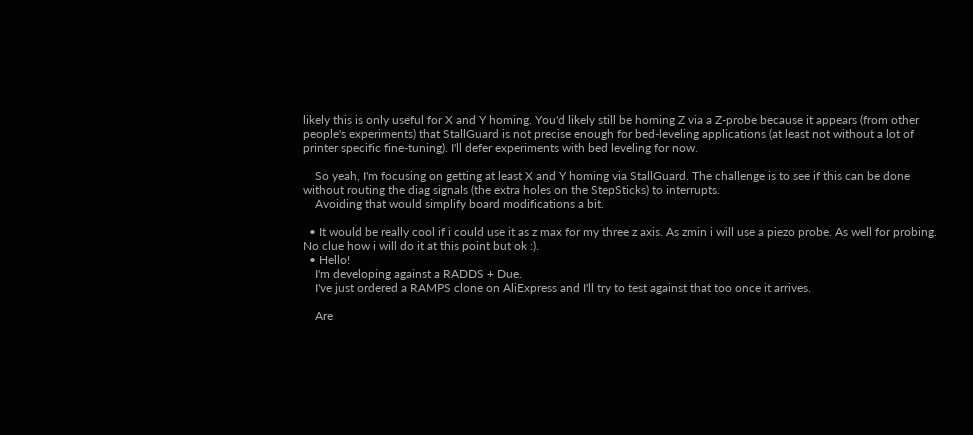likely this is only useful for X and Y homing. You'd likely still be homing Z via a Z-probe because it appears (from other people's experiments) that StallGuard is not precise enough for bed-leveling applications (at least not without a lot of printer specific fine-tuning). I'll defer experiments with bed leveling for now.

    So yeah, I'm focusing on getting at least X and Y homing via StallGuard. The challenge is to see if this can be done without routing the diag signals (the extra holes on the StepSticks) to interrupts.
    Avoiding that would simplify board modifications a bit.

  • It would be really cool if i could use it as z max for my three z axis. As zmin i will use a piezo probe. As well for probing. No clue how i will do it at this point but ok :).
  • Hello!
    I'm developing against a RADDS + Due.
    I've just ordered a RAMPS clone on AliExpress and I'll try to test against that too once it arrives.

    Are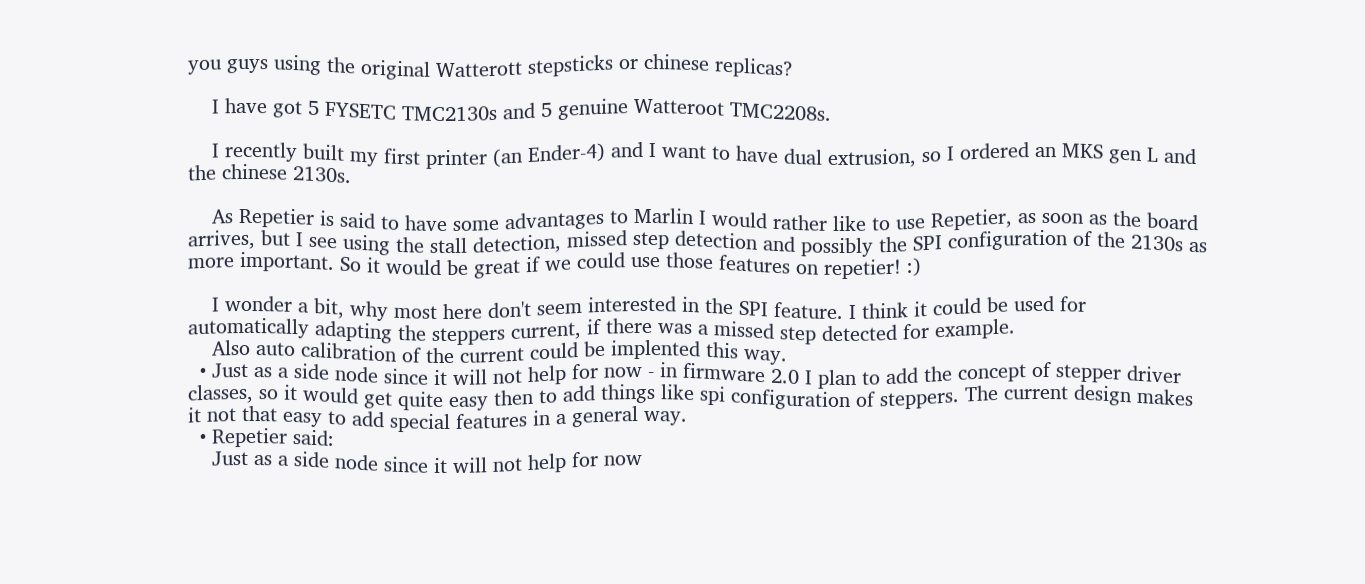you guys using the original Watterott stepsticks or chinese replicas?

    I have got 5 FYSETC TMC2130s and 5 genuine Watteroot TMC2208s.

    I recently built my first printer (an Ender-4) and I want to have dual extrusion, so I ordered an MKS gen L and the chinese 2130s.

    As Repetier is said to have some advantages to Marlin I would rather like to use Repetier, as soon as the board arrives, but I see using the stall detection, missed step detection and possibly the SPI configuration of the 2130s as more important. So it would be great if we could use those features on repetier! :)

    I wonder a bit, why most here don't seem interested in the SPI feature. I think it could be used for automatically adapting the steppers current, if there was a missed step detected for example.
    Also auto calibration of the current could be implented this way.
  • Just as a side node since it will not help for now - in firmware 2.0 I plan to add the concept of stepper driver classes, so it would get quite easy then to add things like spi configuration of steppers. The current design makes it not that easy to add special features in a general way.
  • Repetier said:
    Just as a side node since it will not help for now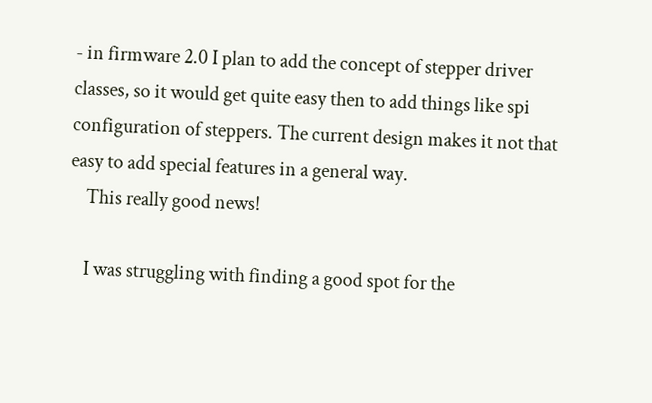- in firmware 2.0 I plan to add the concept of stepper driver classes, so it would get quite easy then to add things like spi configuration of steppers. The current design makes it not that easy to add special features in a general way.
    This really good news!

    I was struggling with finding a good spot for the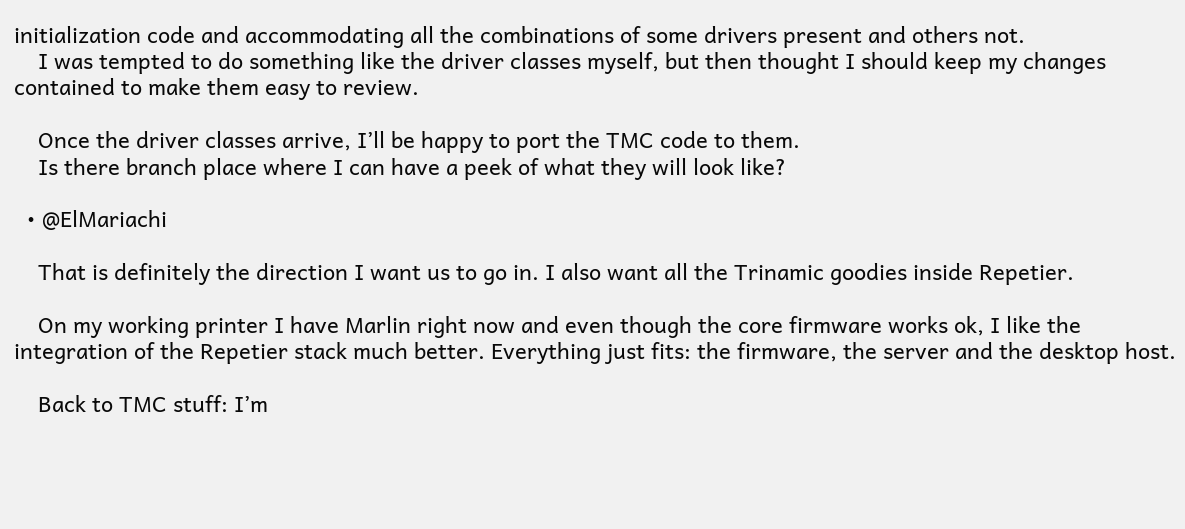initialization code and accommodating all the combinations of some drivers present and others not.
    I was tempted to do something like the driver classes myself, but then thought I should keep my changes contained to make them easy to review.

    Once the driver classes arrive, I’ll be happy to port the TMC code to them.
    Is there branch place where I can have a peek of what they will look like?

  • @ElMariachi

    That is definitely the direction I want us to go in. I also want all the Trinamic goodies inside Repetier.

    On my working printer I have Marlin right now and even though the core firmware works ok, I like the integration of the Repetier stack much better. Everything just fits: the firmware, the server and the desktop host.

    Back to TMC stuff: I’m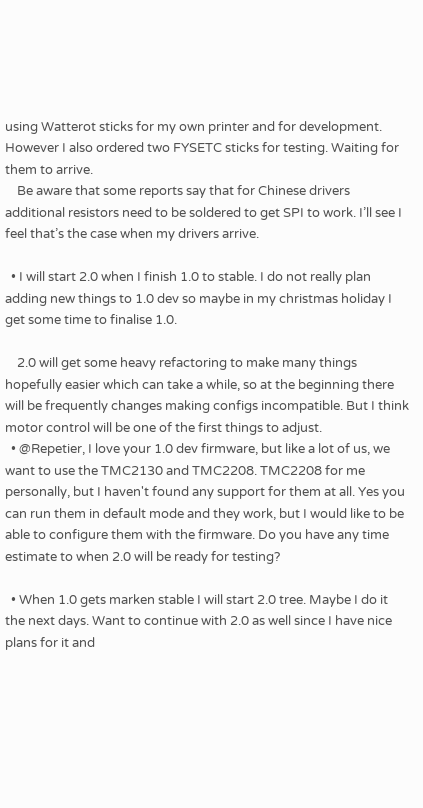using Watterot sticks for my own printer and for development. However I also ordered two FYSETC sticks for testing. Waiting for them to arrive.
    Be aware that some reports say that for Chinese drivers additional resistors need to be soldered to get SPI to work. I’ll see I feel that’s the case when my drivers arrive.

  • I will start 2.0 when I finish 1.0 to stable. I do not really plan adding new things to 1.0 dev so maybe in my christmas holiday I get some time to finalise 1.0.

    2.0 will get some heavy refactoring to make many things hopefully easier which can take a while, so at the beginning there will be frequently changes making configs incompatible. But I think motor control will be one of the first things to adjust.
  • @Repetier, I love your 1.0 dev firmware, but like a lot of us, we want to use the TMC2130 and TMC2208. TMC2208 for me personally, but I haven't found any support for them at all. Yes you can run them in default mode and they work, but I would like to be able to configure them with the firmware. Do you have any time estimate to when 2.0 will be ready for testing?

  • When 1.0 gets marken stable I will start 2.0 tree. Maybe I do it the next days. Want to continue with 2.0 as well since I have nice plans for it and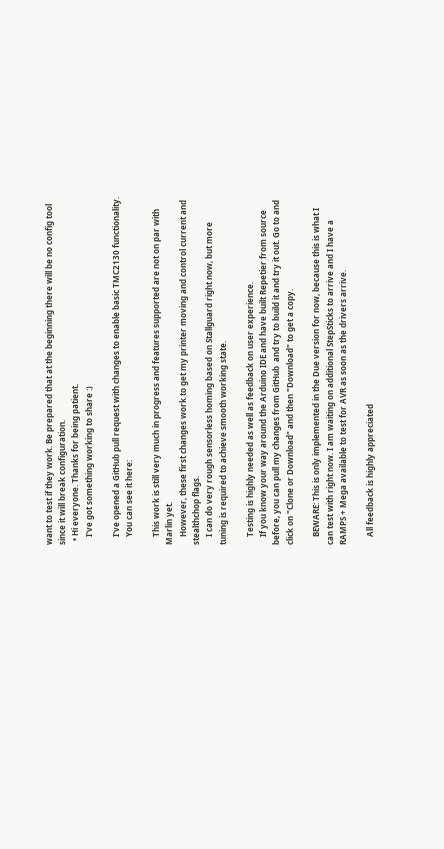want to test if they work. Be prepared that at the beginning there will be no config tool since it will break configuration.
  • Hi everyone. Thanks for being patient.
    I've got something working to share :)

    I've opened a GitHub pull request with changes to enable basic TMC2130 functionality.
    You can see it here:

    This work is still very much in progress and features supported are not on par with Marlin yet.
    However, these first changes work to get my printer moving and control current and stealthchop flags.
    I can do very rough sensorless homing based on Stallguard right now, but more tuning is required to achieve smooth working state.

    Testing is highly needed as well as feedback on user experience.
    If you know your way around the Arduino IDE and have built Repetier from source before, you can pull my changes from GitHub  and try to build it and try it out. Go to and click on "Clone or Download" and then "Download" to get a copy.

    BEWARE: This is only implemented in the Due version for now, because this is what I can test with right now. I am waiting on additional StepSticks to arrive and I have a RAMPS + Mega available to test for AVR as soon as the drivers arrive.

    All feedback is highly appreciated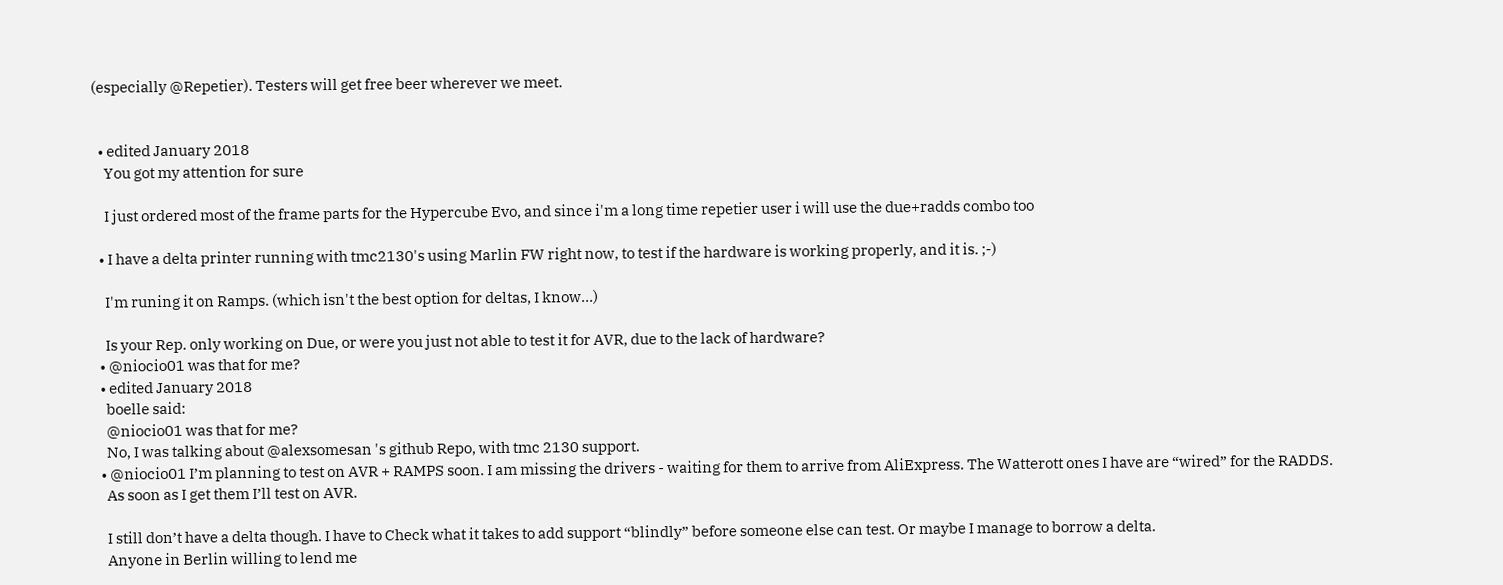(especially @Repetier). Testers will get free beer wherever we meet.


  • edited January 2018
    You got my attention for sure

    I just ordered most of the frame parts for the Hypercube Evo, and since i'm a long time repetier user i will use the due+radds combo too

  • I have a delta printer running with tmc2130's using Marlin FW right now, to test if the hardware is working properly, and it is. ;-)

    I'm runing it on Ramps. (which isn't the best option for deltas, I know...)

    Is your Rep. only working on Due, or were you just not able to test it for AVR, due to the lack of hardware?
  • @niocio01 was that for me?
  • edited January 2018
    boelle said:
    @niocio01 was that for me?
    No, I was talking about @alexsomesan 's github Repo, with tmc 2130 support.
  • @niocio01 I’m planning to test on AVR + RAMPS soon. I am missing the drivers - waiting for them to arrive from AliExpress. The Watterott ones I have are “wired” for the RADDS.
    As soon as I get them I’ll test on AVR.

    I still don’t have a delta though. I have to Check what it takes to add support “blindly” before someone else can test. Or maybe I manage to borrow a delta.
    Anyone in Berlin willing to lend me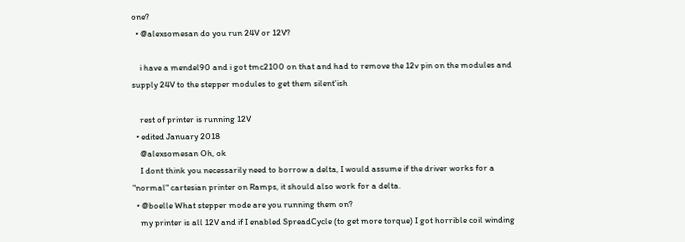one?
  • @alexsomesan do you run 24V or 12V?

    i have a mendel90 and i got tmc2100 on that and had to remove the 12v pin on the modules and supply 24V to the stepper modules to get them silent'ish

    rest of printer is running 12V
  • edited January 2018
    @alexsomesan Oh, ok
    I dont think you necessarily need to borrow a delta, I would assume if the driver works for a "normal" cartesian printer on Ramps, it should also work for a delta.
  • @boelle What stepper mode are you running them on?
    my printer is all 12V and if I enabled SpreadCycle (to get more torque) I got horrible coil winding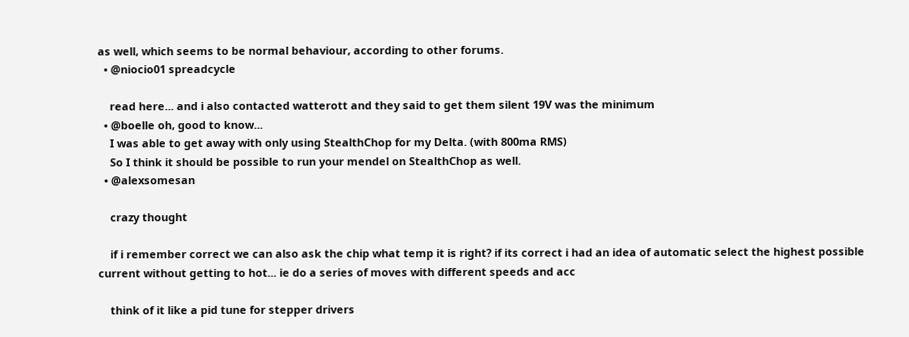as well, which seems to be normal behaviour, according to other forums.
  • @niocio01 spreadcycle

    read here... and i also contacted watterott and they said to get them silent 19V was the minimum
  • @boelle oh, good to know...
    I was able to get away with only using StealthChop for my Delta. (with 800ma RMS)
    So I think it should be possible to run your mendel on StealthChop as well.
  • @alexsomesan

    crazy thought

    if i remember correct we can also ask the chip what temp it is right? if its correct i had an idea of automatic select the highest possible current without getting to hot... ie do a series of moves with different speeds and acc

    think of it like a pid tune for stepper drivers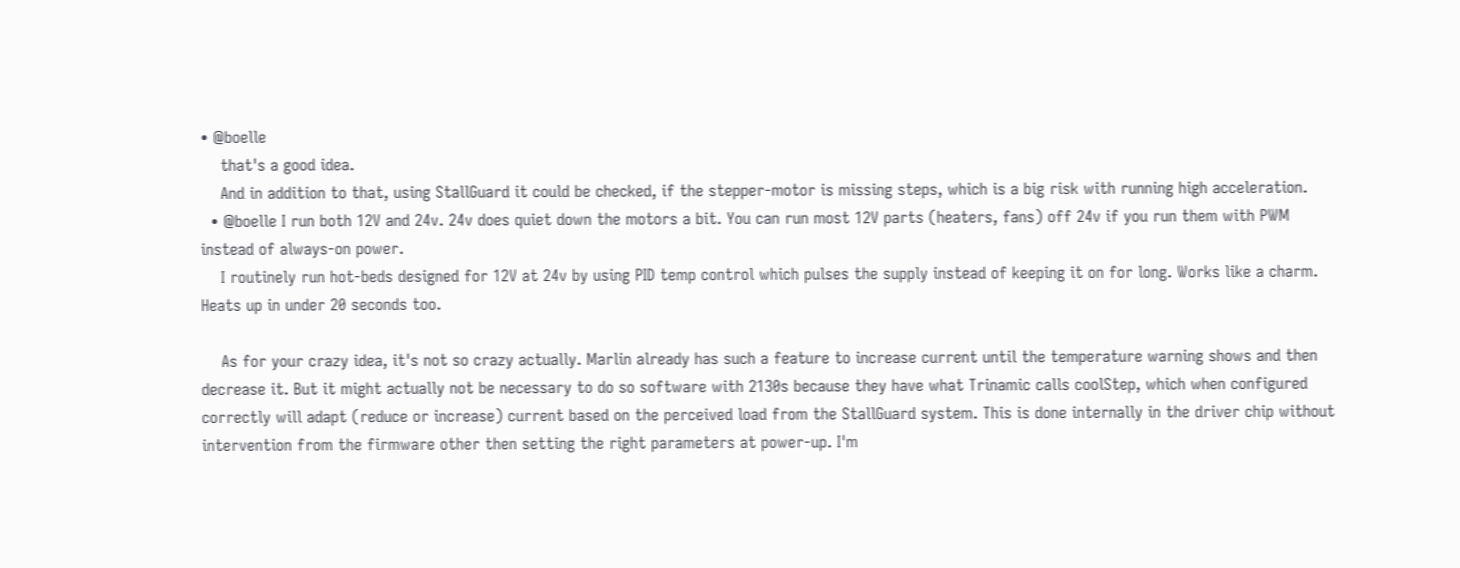• @boelle
    that's a good idea.
    And in addition to that, using StallGuard it could be checked, if the stepper-motor is missing steps, which is a big risk with running high acceleration.
  • @boelle I run both 12V and 24v. 24v does quiet down the motors a bit. You can run most 12V parts (heaters, fans) off 24v if you run them with PWM instead of always-on power.
    I routinely run hot-beds designed for 12V at 24v by using PID temp control which pulses the supply instead of keeping it on for long. Works like a charm. Heats up in under 20 seconds too.

    As for your crazy idea, it's not so crazy actually. Marlin already has such a feature to increase current until the temperature warning shows and then decrease it. But it might actually not be necessary to do so software with 2130s because they have what Trinamic calls coolStep, which when configured correctly will adapt (reduce or increase) current based on the perceived load from the StallGuard system. This is done internally in the driver chip without intervention from the firmware other then setting the right parameters at power-up. I'm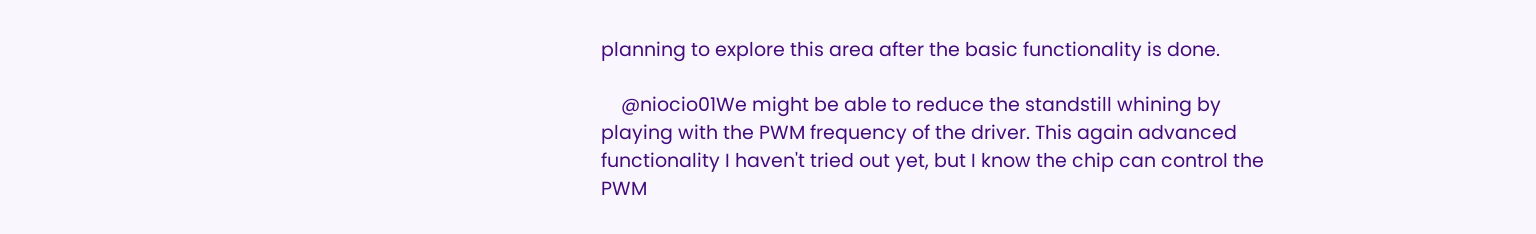planning to explore this area after the basic functionality is done.

    @niocio01We might be able to reduce the standstill whining by playing with the PWM frequency of the driver. This again advanced functionality I haven't tried out yet, but I know the chip can control the PWM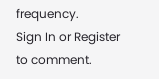frequency.
Sign In or Register to comment.